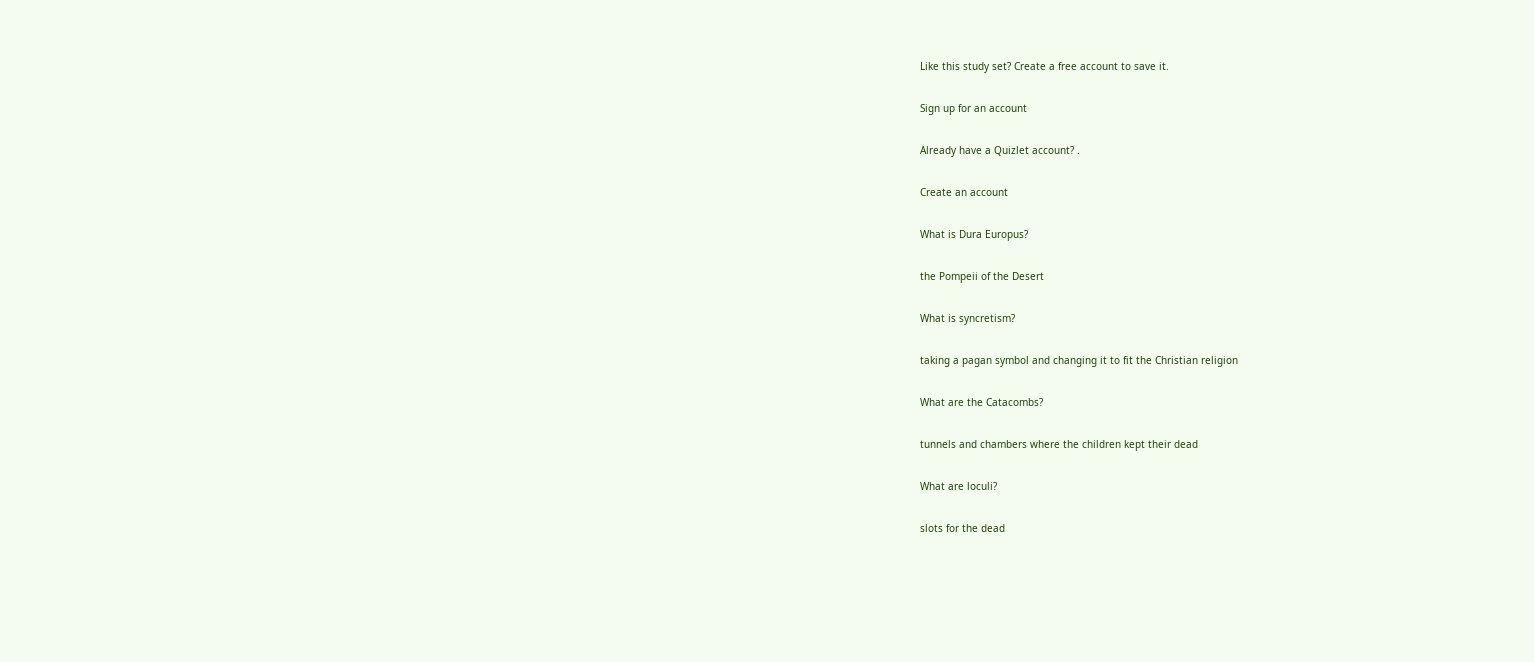Like this study set? Create a free account to save it.

Sign up for an account

Already have a Quizlet account? .

Create an account

What is Dura Europus?

the Pompeii of the Desert

What is syncretism?

taking a pagan symbol and changing it to fit the Christian religion

What are the Catacombs?

tunnels and chambers where the children kept their dead

What are loculi?

slots for the dead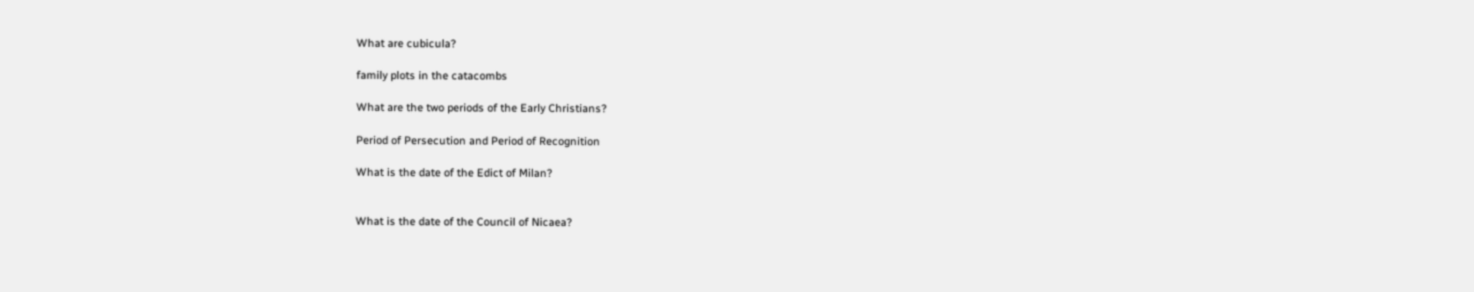What are cubicula?

family plots in the catacombs

What are the two periods of the Early Christians?

Period of Persecution and Period of Recognition

What is the date of the Edict of Milan?


What is the date of the Council of Nicaea?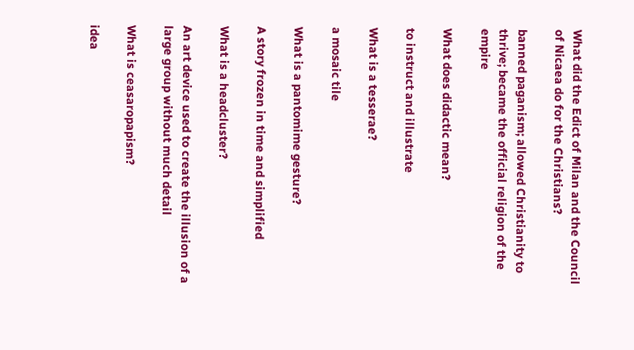What did the Edict of Milan and the Council of Nicaea do for the Christians?

banned paganism; allowed Christianity to thrive; became the official religion of the empire

What does didactic mean?

to instruct and illustrate

What is a tesserae?

a mosaic tile

What is a pantomime gesture?

A story frozen in time and simplified

What is a headcluster?

An art device used to create the illusion of a large group without much detail

What is ceasaropapism?

idea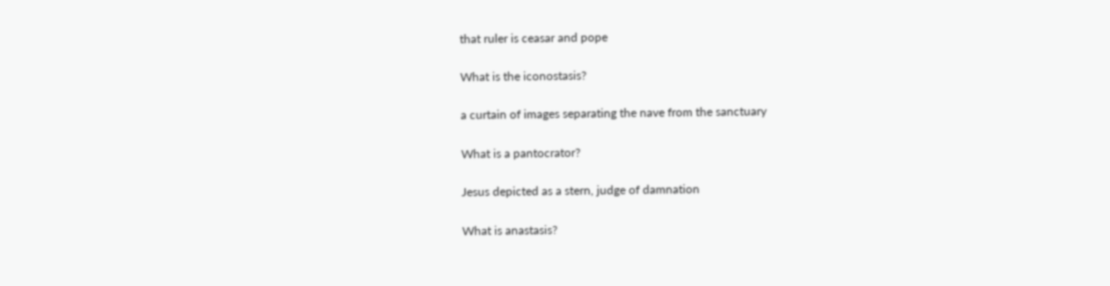that ruler is ceasar and pope

What is the iconostasis?

a curtain of images separating the nave from the sanctuary

What is a pantocrator?

Jesus depicted as a stern, judge of damnation

What is anastasis?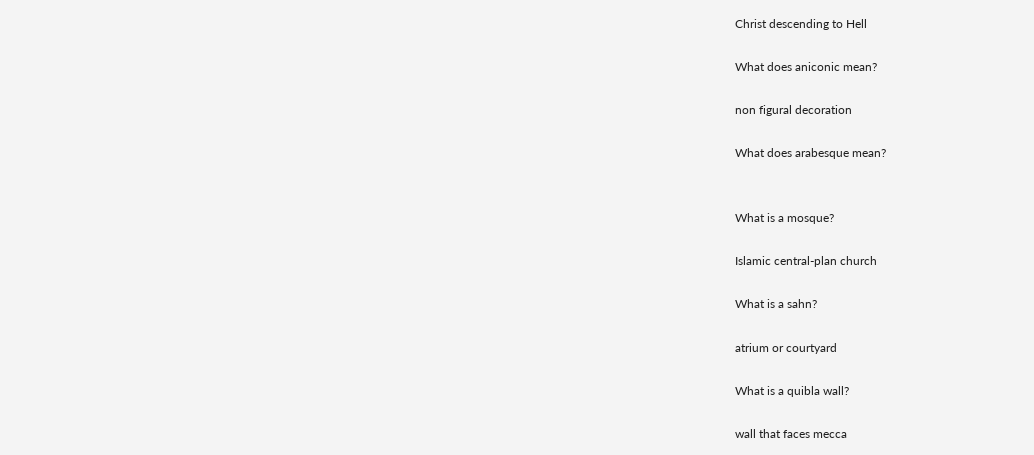Christ descending to Hell

What does aniconic mean?

non figural decoration

What does arabesque mean?


What is a mosque?

Islamic central-plan church

What is a sahn?

atrium or courtyard

What is a quibla wall?

wall that faces mecca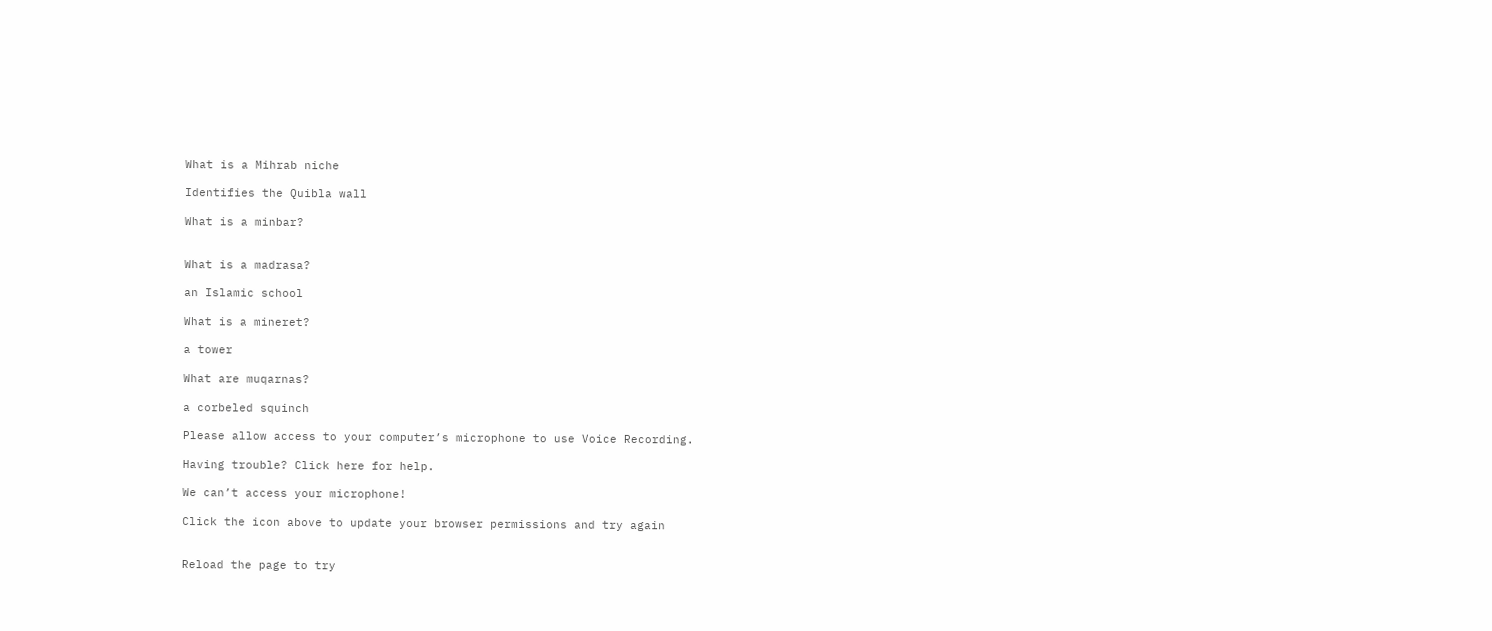What is a Mihrab niche

Identifies the Quibla wall

What is a minbar?


What is a madrasa?

an Islamic school

What is a mineret?

a tower

What are muqarnas?

a corbeled squinch

Please allow access to your computer’s microphone to use Voice Recording.

Having trouble? Click here for help.

We can’t access your microphone!

Click the icon above to update your browser permissions and try again


Reload the page to try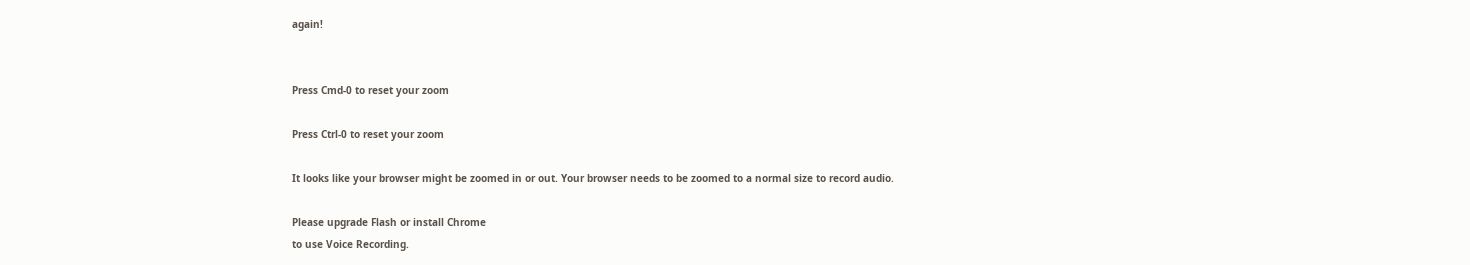again!


Press Cmd-0 to reset your zoom

Press Ctrl-0 to reset your zoom

It looks like your browser might be zoomed in or out. Your browser needs to be zoomed to a normal size to record audio.

Please upgrade Flash or install Chrome
to use Voice Recording.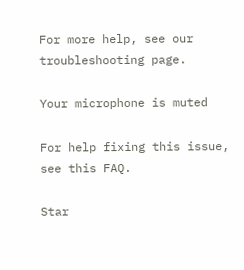For more help, see our troubleshooting page.

Your microphone is muted

For help fixing this issue, see this FAQ.

Star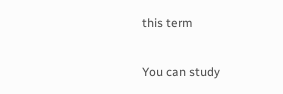this term

You can study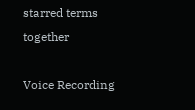starred terms together

Voice Recording